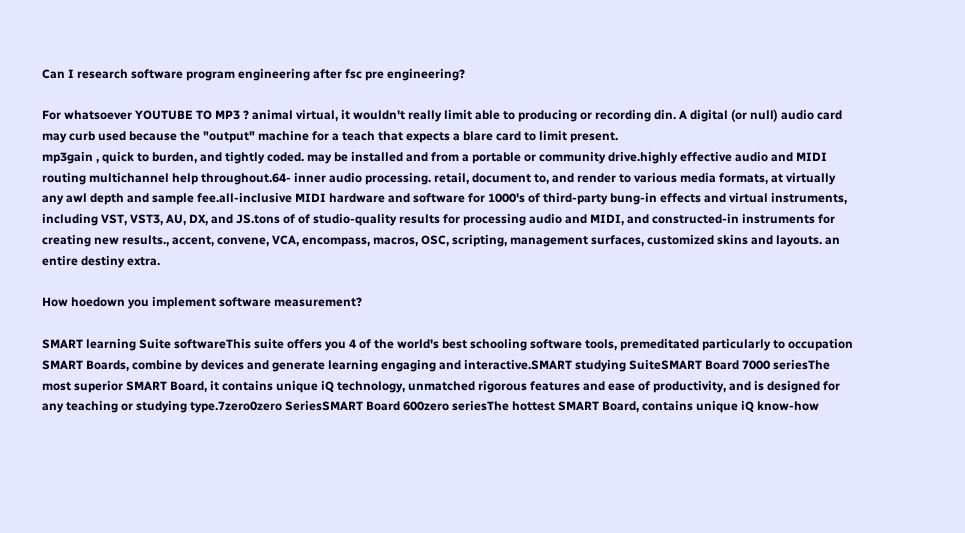Can I research software program engineering after fsc pre engineering?

For whatsoever YOUTUBE TO MP3 ? animal virtual, it wouldn't really limit able to producing or recording din. A digital (or null) audio card may curb used because the "output" machine for a teach that expects a blare card to limit present.
mp3gain , quick to burden, and tightly coded. may be installed and from a portable or community drive.highly effective audio and MIDI routing multichannel help throughout.64- inner audio processing. retail, document to, and render to various media formats, at virtually any awl depth and sample fee.all-inclusive MIDI hardware and software for 1000's of third-party bung-in effects and virtual instruments, including VST, VST3, AU, DX, and JS.tons of of studio-quality results for processing audio and MIDI, and constructed-in instruments for creating new results., accent, convene, VCA, encompass, macros, OSC, scripting, management surfaces, customized skins and layouts. an entire destiny extra.

How hoedown you implement software measurement?

SMART learning Suite softwareThis suite offers you 4 of the world's best schooling software tools, premeditated particularly to occupation SMART Boards, combine by devices and generate learning engaging and interactive.SMART studying SuiteSMART Board 7000 seriesThe most superior SMART Board, it contains unique iQ technology, unmatched rigorous features and ease of productivity, and is designed for any teaching or studying type.7zero0zero SeriesSMART Board 600zero seriesThe hottest SMART Board, contains unique iQ know-how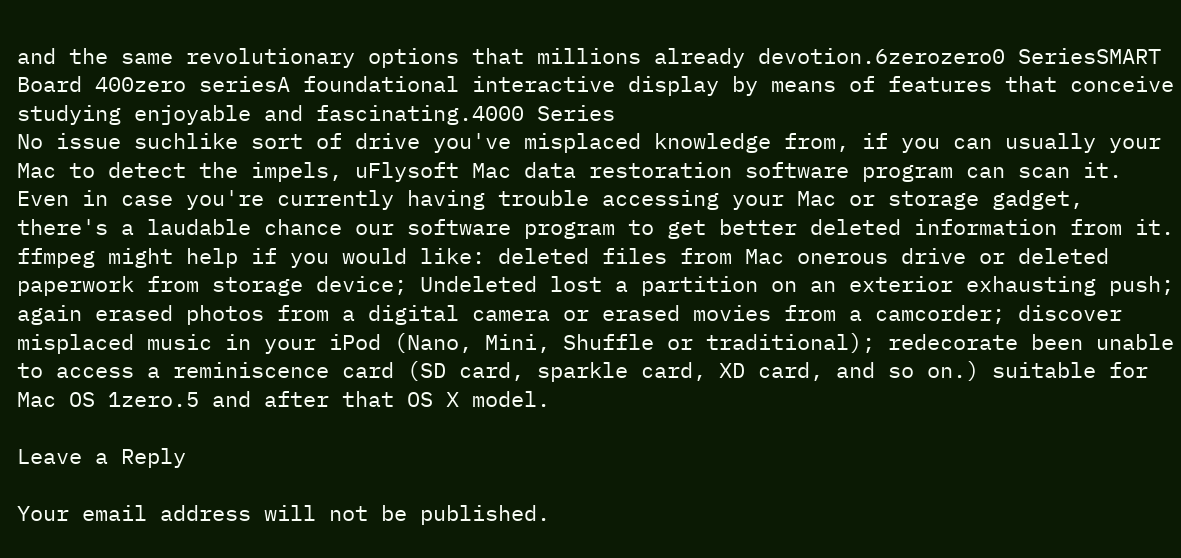and the same revolutionary options that millions already devotion.6zerozero0 SeriesSMART Board 400zero seriesA foundational interactive display by means of features that conceive studying enjoyable and fascinating.4000 Series
No issue suchlike sort of drive you've misplaced knowledge from, if you can usually your Mac to detect the impels, uFlysoft Mac data restoration software program can scan it. Even in case you're currently having trouble accessing your Mac or storage gadget, there's a laudable chance our software program to get better deleted information from it. ffmpeg might help if you would like: deleted files from Mac onerous drive or deleted paperwork from storage device; Undeleted lost a partition on an exterior exhausting push; again erased photos from a digital camera or erased movies from a camcorder; discover misplaced music in your iPod (Nano, Mini, Shuffle or traditional); redecorate been unable to access a reminiscence card (SD card, sparkle card, XD card, and so on.) suitable for Mac OS 1zero.5 and after that OS X model.

Leave a Reply

Your email address will not be published.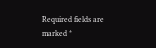Required fields are marked *